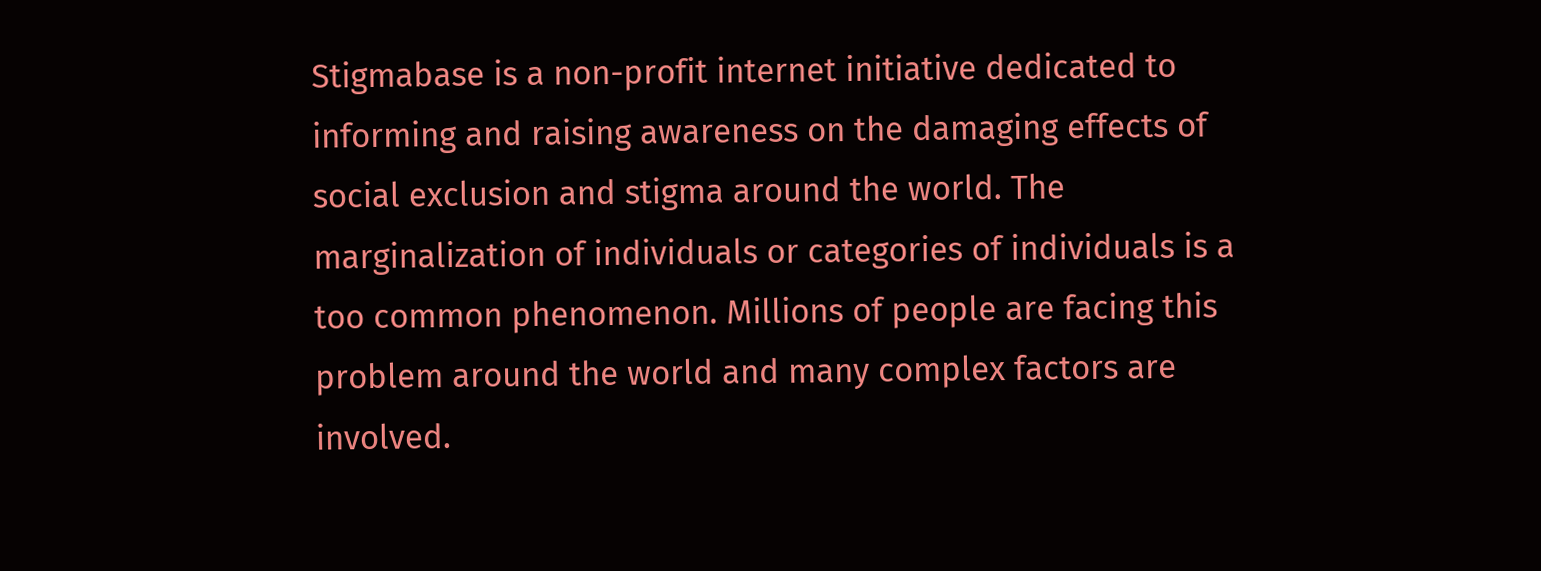Stigmabase is a non-profit internet initiative dedicated to informing and raising awareness on the damaging effects of social exclusion and stigma around the world. The marginalization of individuals or categories of individuals is a too common phenomenon. Millions of people are facing this problem around the world and many complex factors are involved.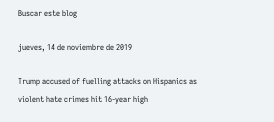Buscar este blog

jueves, 14 de noviembre de 2019

Trump accused of fuelling attacks on Hispanics as violent hate crimes hit 16-year high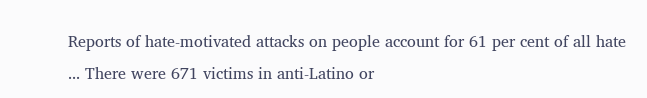Reports of hate-motivated attacks on people account for 61 per cent of all hate ... There were 671 victims in anti-Latino or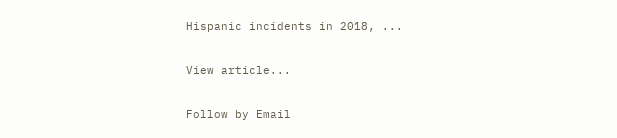Hispanic incidents in 2018, ...

View article...

Follow by Email